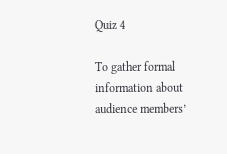Quiz 4

To gather formal information about audience members’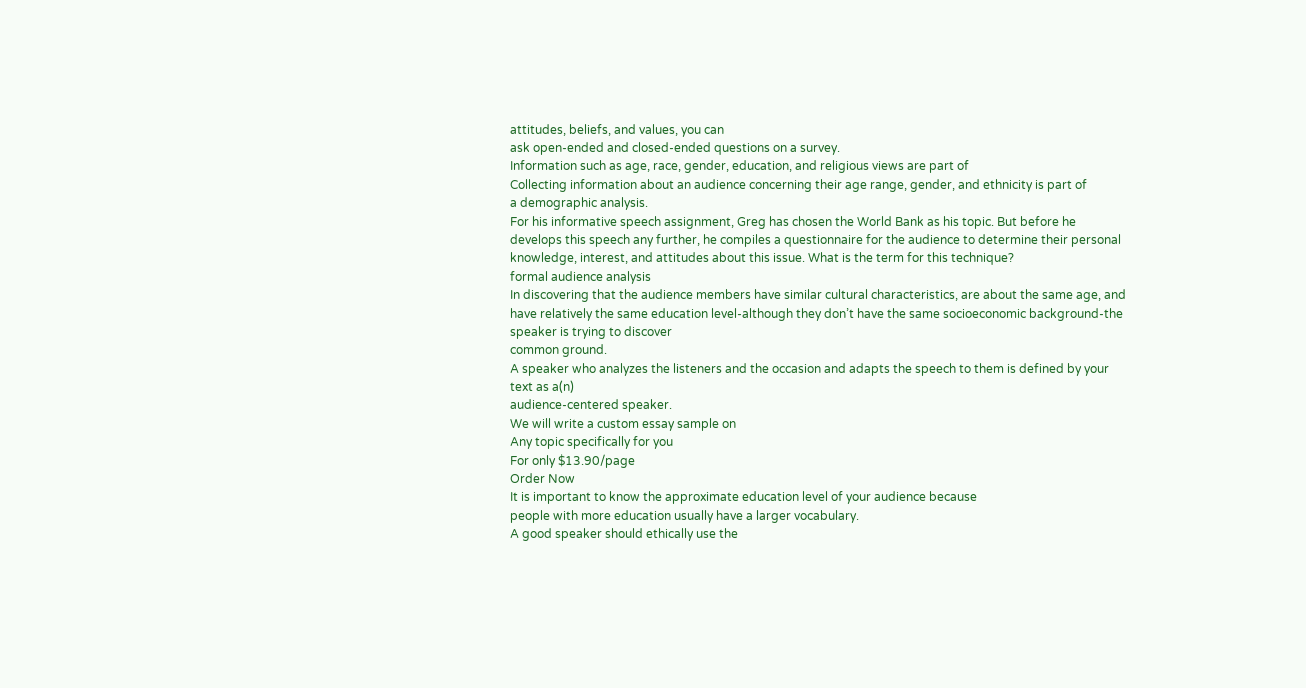attitudes, beliefs, and values, you can
ask open-ended and closed-ended questions on a survey.
Information such as age, race, gender, education, and religious views are part of
Collecting information about an audience concerning their age range, gender, and ethnicity is part of
a demographic analysis.
For his informative speech assignment, Greg has chosen the World Bank as his topic. But before he develops this speech any further, he compiles a questionnaire for the audience to determine their personal knowledge, interest, and attitudes about this issue. What is the term for this technique?
formal audience analysis
In discovering that the audience members have similar cultural characteristics, are about the same age, and have relatively the same education level-although they don’t have the same socioeconomic background-the speaker is trying to discover
common ground.
A speaker who analyzes the listeners and the occasion and adapts the speech to them is defined by your text as a(n)
audience-centered speaker.
We will write a custom essay sample on
Any topic specifically for you
For only $13.90/page
Order Now
It is important to know the approximate education level of your audience because
people with more education usually have a larger vocabulary.
A good speaker should ethically use the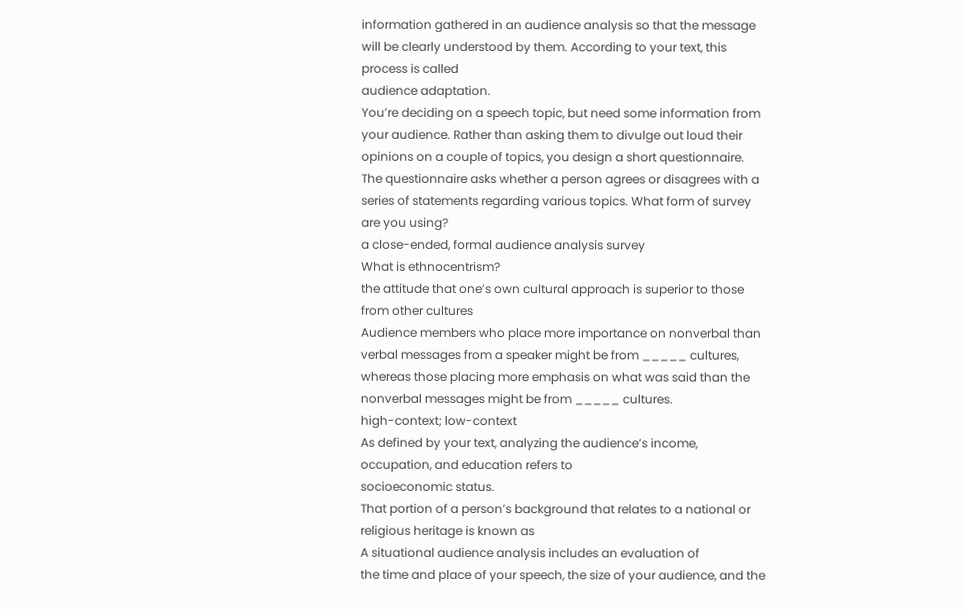information gathered in an audience analysis so that the message will be clearly understood by them. According to your text, this process is called
audience adaptation.
You’re deciding on a speech topic, but need some information from your audience. Rather than asking them to divulge out loud their opinions on a couple of topics, you design a short questionnaire. The questionnaire asks whether a person agrees or disagrees with a series of statements regarding various topics. What form of survey are you using?
a close-ended, formal audience analysis survey
What is ethnocentrism?
the attitude that one’s own cultural approach is superior to those from other cultures
Audience members who place more importance on nonverbal than verbal messages from a speaker might be from _____ cultures, whereas those placing more emphasis on what was said than the nonverbal messages might be from _____ cultures.
high-context; low-context
As defined by your text, analyzing the audience’s income, occupation, and education refers to
socioeconomic status.
That portion of a person’s background that relates to a national or religious heritage is known as
A situational audience analysis includes an evaluation of
the time and place of your speech, the size of your audience, and the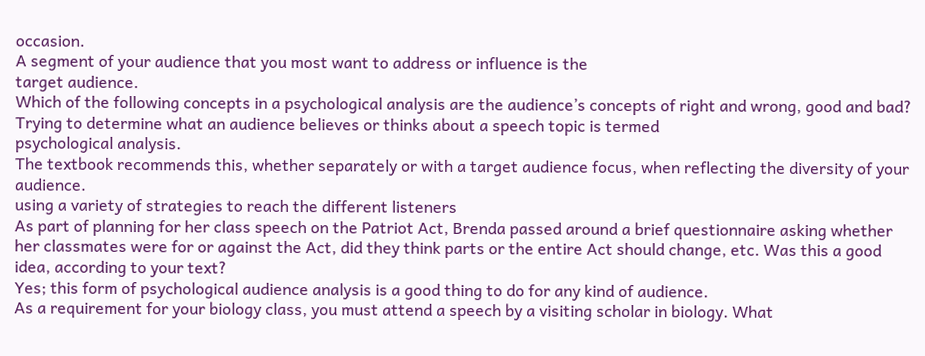occasion.
A segment of your audience that you most want to address or influence is the
target audience.
Which of the following concepts in a psychological analysis are the audience’s concepts of right and wrong, good and bad?
Trying to determine what an audience believes or thinks about a speech topic is termed
psychological analysis.
The textbook recommends this, whether separately or with a target audience focus, when reflecting the diversity of your audience.
using a variety of strategies to reach the different listeners
As part of planning for her class speech on the Patriot Act, Brenda passed around a brief questionnaire asking whether her classmates were for or against the Act, did they think parts or the entire Act should change, etc. Was this a good idea, according to your text?
Yes; this form of psychological audience analysis is a good thing to do for any kind of audience.
As a requirement for your biology class, you must attend a speech by a visiting scholar in biology. What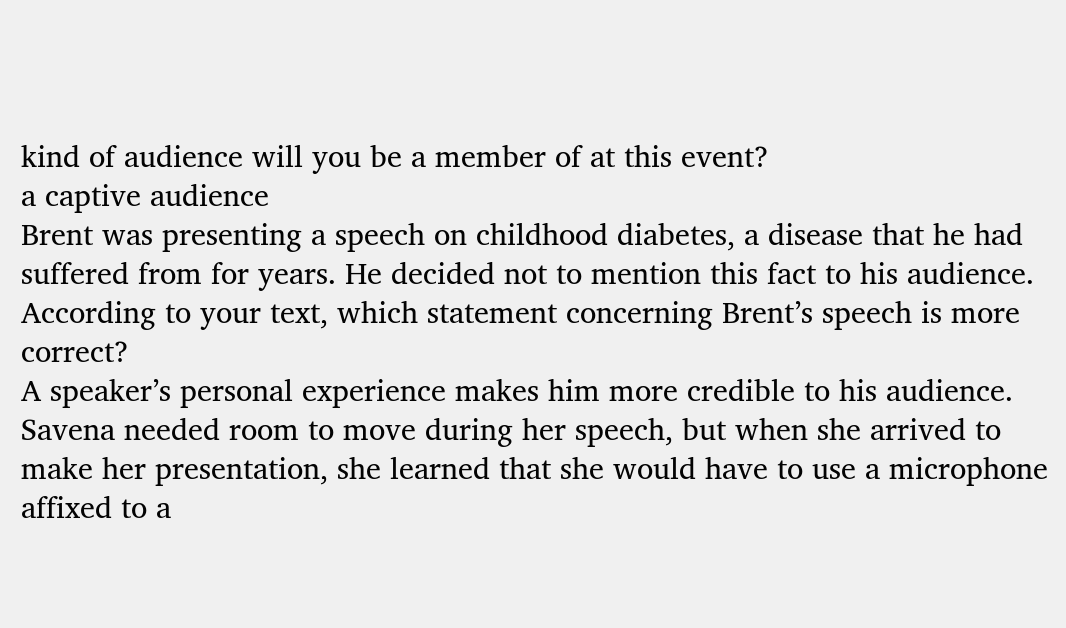kind of audience will you be a member of at this event?
a captive audience
Brent was presenting a speech on childhood diabetes, a disease that he had suffered from for years. He decided not to mention this fact to his audience. According to your text, which statement concerning Brent’s speech is more correct?
A speaker’s personal experience makes him more credible to his audience.
Savena needed room to move during her speech, but when she arrived to make her presentation, she learned that she would have to use a microphone affixed to a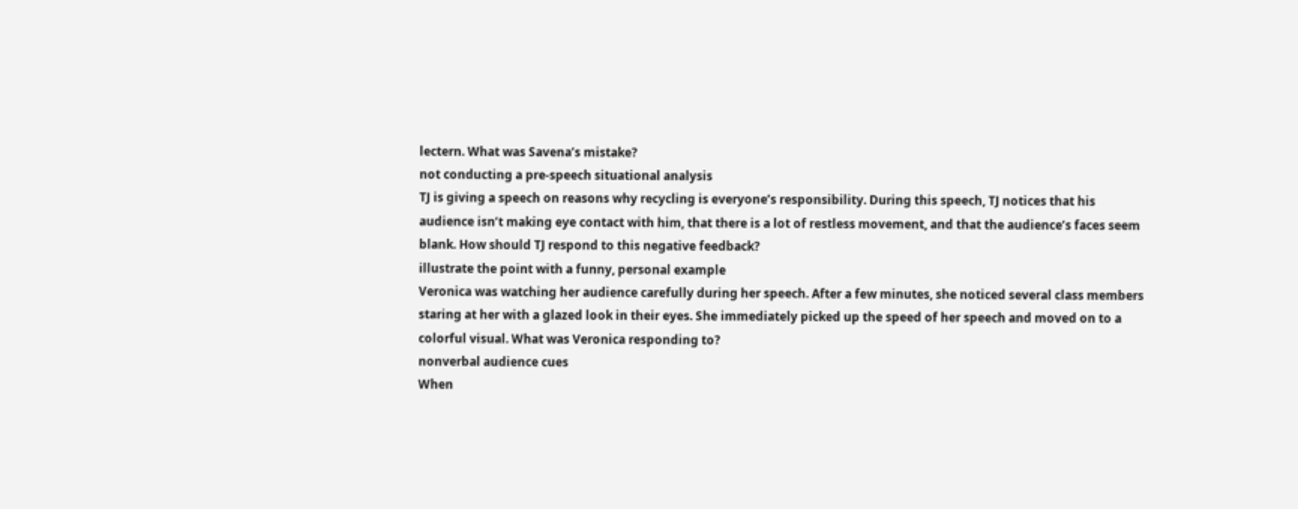lectern. What was Savena’s mistake?
not conducting a pre-speech situational analysis
TJ is giving a speech on reasons why recycling is everyone’s responsibility. During this speech, TJ notices that his audience isn’t making eye contact with him, that there is a lot of restless movement, and that the audience’s faces seem blank. How should TJ respond to this negative feedback?
illustrate the point with a funny, personal example
Veronica was watching her audience carefully during her speech. After a few minutes, she noticed several class members staring at her with a glazed look in their eyes. She immediately picked up the speed of her speech and moved on to a colorful visual. What was Veronica responding to?
nonverbal audience cues
When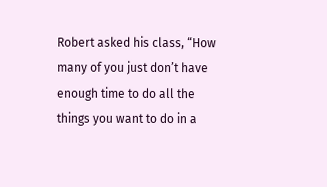Robert asked his class, “How many of you just don’t have enough time to do all the things you want to do in a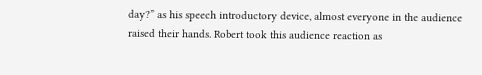day?” as his speech introductory device, almost everyone in the audience raised their hands. Robert took this audience reaction as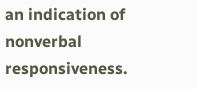an indication of nonverbal responsiveness.